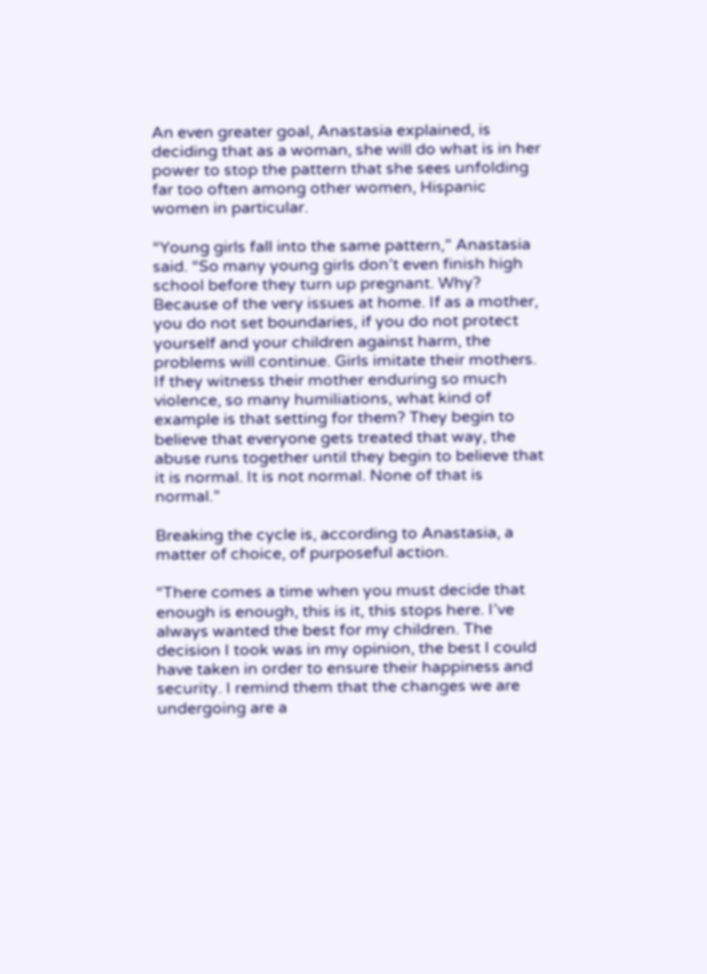An even greater goal, Anastasia explained, is deciding that as a woman, she will do what is in her power to stop the pattern that she sees unfolding far too often among other women, Hispanic women in particular.

“Young girls fall into the same pattern,” Anastasia said. “So many young girls don’t even finish high school before they turn up pregnant. Why? Because of the very issues at home. If as a mother, you do not set boundaries, if you do not protect yourself and your children against harm, the problems will continue. Girls imitate their mothers. If they witness their mother enduring so much violence, so many humiliations, what kind of example is that setting for them? They begin to believe that everyone gets treated that way, the abuse runs together until they begin to believe that it is normal. It is not normal. None of that is normal.”

Breaking the cycle is, according to Anastasia, a matter of choice, of purposeful action.

“There comes a time when you must decide that enough is enough, this is it, this stops here. I’ve always wanted the best for my children. The decision I took was in my opinion, the best I could have taken in order to ensure their happiness and security. I remind them that the changes we are undergoing are a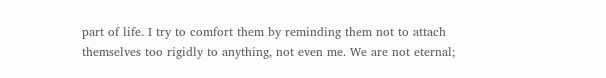part of life. I try to comfort them by reminding them not to attach themselves too rigidly to anything, not even me. We are not eternal;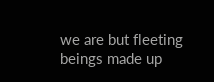we are but fleeting beings made up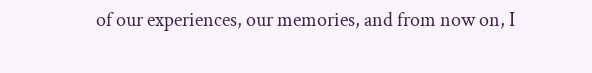of our experiences, our memories, and from now on, I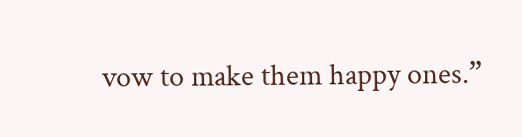vow to make them happy ones.”